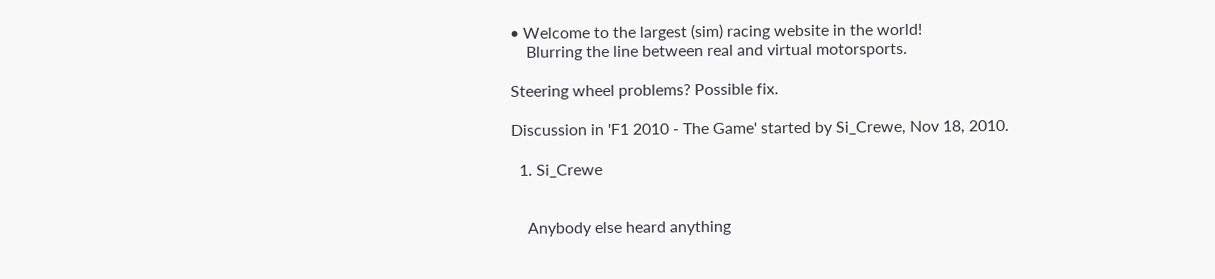• Welcome to the largest (sim) racing website in the world!
    Blurring the line between real and virtual motorsports.

Steering wheel problems? Possible fix.

Discussion in 'F1 2010 - The Game' started by Si_Crewe, Nov 18, 2010.

  1. Si_Crewe


    Anybody else heard anything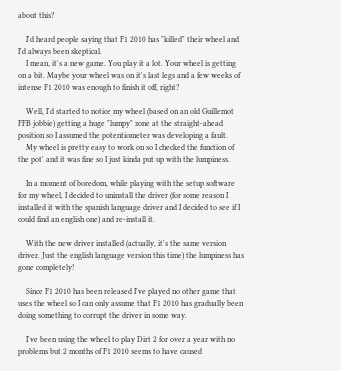about this?

    I'd heard people saying that F1 2010 has "killed" their wheel and I'd always been skeptical.
    I mean, it's a new game. You play it a lot. Your wheel is getting on a bit. Maybe your wheel was on it's last legs and a few weeks of intense F1 2010 was enough to finish it off, right?

    Well, I'd started to notice my wheel (based on an old Guillemot FFB jobbie) getting a huge "lumpy" zone at the straight-ahead position so I assumed the potentiometer was developing a fault.
    My wheel is pretty easy to work on so I checked the function of the pot' and it was fine so I just kinda put up with the lumpiness.

    In a moment of boredom, while playing with the setup software for my wheel, I decided to uninstall the driver (for some reason I installed it with the spanish language driver and I decided to see if I could find an english one) and re-install it.

    With the new driver installed (actually, it's the same version driver. Just the english language version this time) the lumpiness has gone completely!

    Since F1 2010 has been released I've played no other game that uses the wheel so I can only assume that F1 2010 has gradually been doing something to corrupt the driver in some way.

    I've been using the wheel to play Dirt 2 for over a year with no problems but 2 months of F1 2010 seems to have caused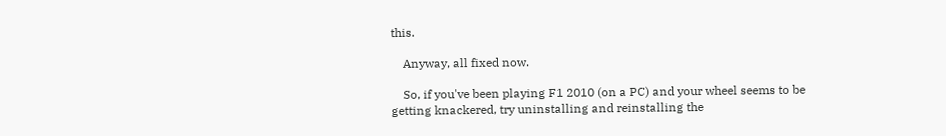this.

    Anyway, all fixed now.

    So, if you've been playing F1 2010 (on a PC) and your wheel seems to be getting knackered, try uninstalling and reinstalling the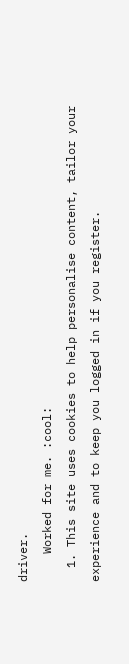driver.
    Worked for me. :cool:
  1. This site uses cookies to help personalise content, tailor your experience and to keep you logged in if you register.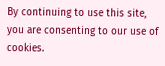By continuing to use this site, you are consenting to our use of cookies.